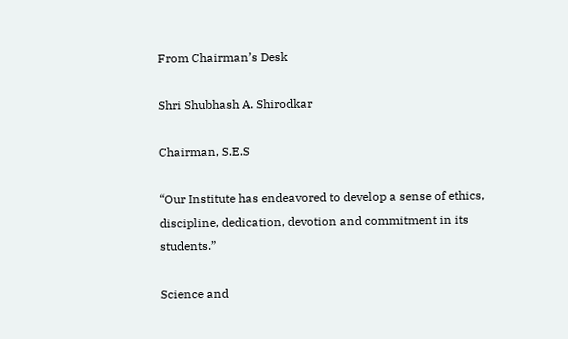From Chairman’s Desk

Shri Shubhash A. Shirodkar

Chairman, S.E.S

“Our Institute has endeavored to develop a sense of ethics, discipline, dedication, devotion and commitment in its students.”

Science and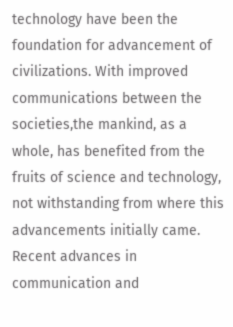technology have been the foundation for advancement of civilizations. With improved communications between the societies,the mankind, as a whole, has benefited from the fruits of science and technology, not withstanding from where this advancements initially came. Recent advances in communication and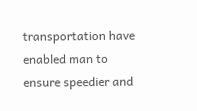transportation have enabled man to ensure speedier and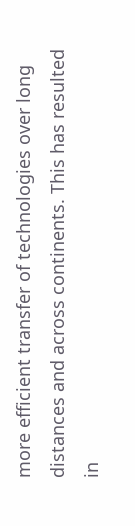more efficient transfer of technologies over long distances and across continents. This has resulted in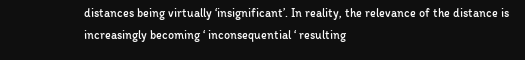distances being virtually ‘insignificant’. In reality, the relevance of the distance is increasingly becoming ‘ inconsequential ‘ resulting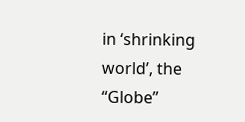in ‘shrinking world’, the “Globe”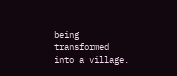being transformed into a village.